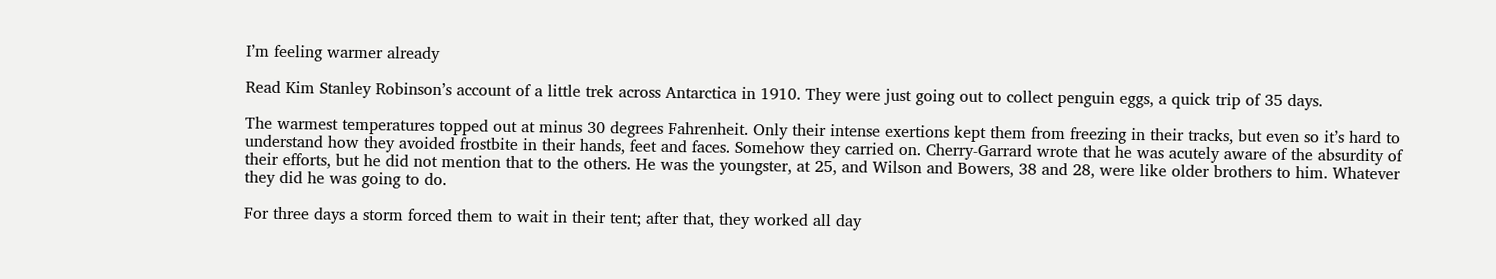I’m feeling warmer already

Read Kim Stanley Robinson’s account of a little trek across Antarctica in 1910. They were just going out to collect penguin eggs, a quick trip of 35 days.

The warmest temperatures topped out at minus 30 degrees Fahrenheit. Only their intense exertions kept them from freezing in their tracks, but even so it’s hard to understand how they avoided frostbite in their hands, feet and faces. Somehow they carried on. Cherry-Garrard wrote that he was acutely aware of the absurdity of their efforts, but he did not mention that to the others. He was the youngster, at 25, and Wilson and Bowers, 38 and 28, were like older brothers to him. Whatever they did he was going to do.

For three days a storm forced them to wait in their tent; after that, they worked all day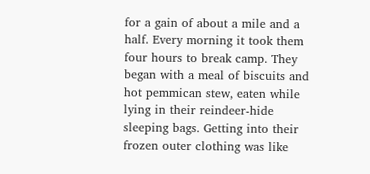for a gain of about a mile and a half. Every morning it took them four hours to break camp. They began with a meal of biscuits and hot pemmican stew, eaten while lying in their reindeer-hide sleeping bags. Getting into their frozen outer clothing was like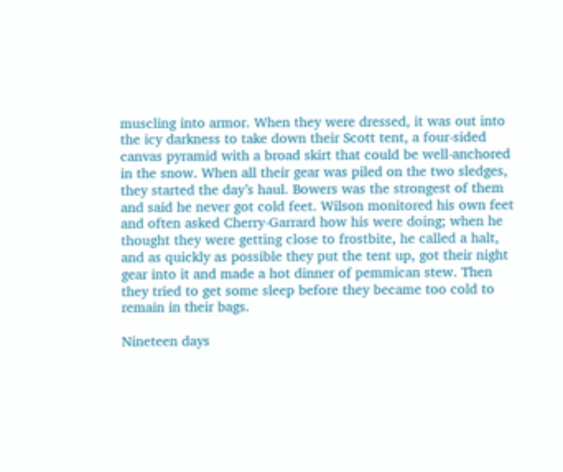muscling into armor. When they were dressed, it was out into the icy darkness to take down their Scott tent, a four-sided canvas pyramid with a broad skirt that could be well-anchored in the snow. When all their gear was piled on the two sledges, they started the day’s haul. Bowers was the strongest of them and said he never got cold feet. Wilson monitored his own feet and often asked Cherry-Garrard how his were doing; when he thought they were getting close to frostbite, he called a halt, and as quickly as possible they put the tent up, got their night gear into it and made a hot dinner of pemmican stew. Then they tried to get some sleep before they became too cold to remain in their bags.

Nineteen days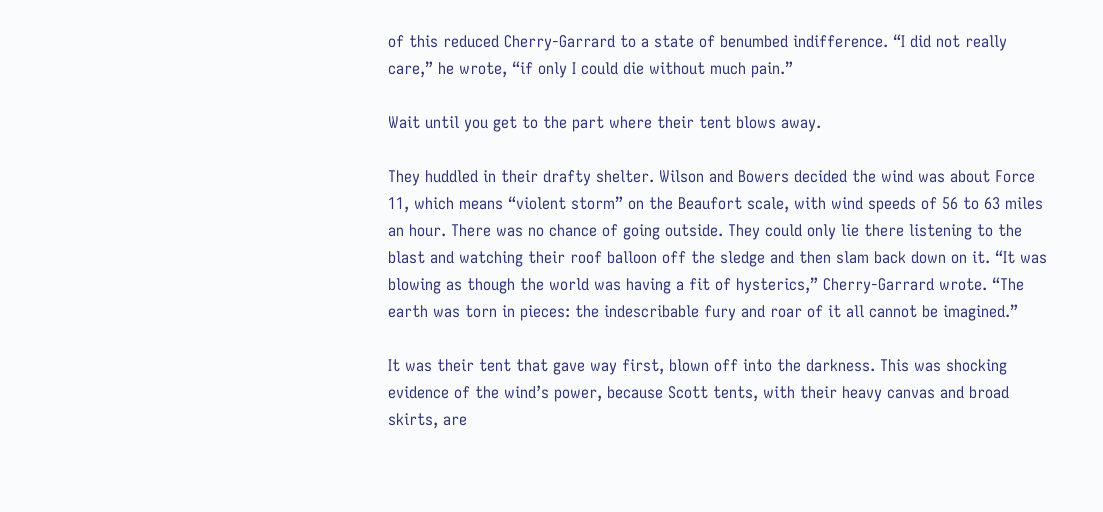of this reduced Cherry-Garrard to a state of benumbed indifference. “I did not really care,” he wrote, “if only I could die without much pain.”

Wait until you get to the part where their tent blows away.

They huddled in their drafty shelter. Wilson and Bowers decided the wind was about Force 11, which means “violent storm” on the Beaufort scale, with wind speeds of 56 to 63 miles an hour. There was no chance of going outside. They could only lie there listening to the blast and watching their roof balloon off the sledge and then slam back down on it. “It was blowing as though the world was having a fit of hysterics,” Cherry-Garrard wrote. “The earth was torn in pieces: the indescribable fury and roar of it all cannot be imagined.”

It was their tent that gave way first, blown off into the darkness. This was shocking evidence of the wind’s power, because Scott tents, with their heavy canvas and broad skirts, are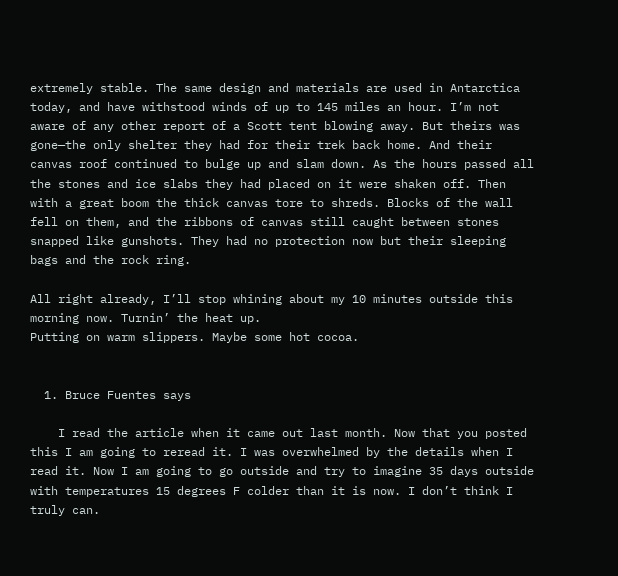extremely stable. The same design and materials are used in Antarctica today, and have withstood winds of up to 145 miles an hour. I’m not aware of any other report of a Scott tent blowing away. But theirs was gone—the only shelter they had for their trek back home. And their canvas roof continued to bulge up and slam down. As the hours passed all the stones and ice slabs they had placed on it were shaken off. Then with a great boom the thick canvas tore to shreds. Blocks of the wall fell on them, and the ribbons of canvas still caught between stones snapped like gunshots. They had no protection now but their sleeping bags and the rock ring.

All right already, I’ll stop whining about my 10 minutes outside this morning now. Turnin’ the heat up.
Putting on warm slippers. Maybe some hot cocoa.


  1. Bruce Fuentes says

    I read the article when it came out last month. Now that you posted this I am going to reread it. I was overwhelmed by the details when I read it. Now I am going to go outside and try to imagine 35 days outside with temperatures 15 degrees F colder than it is now. I don’t think I truly can.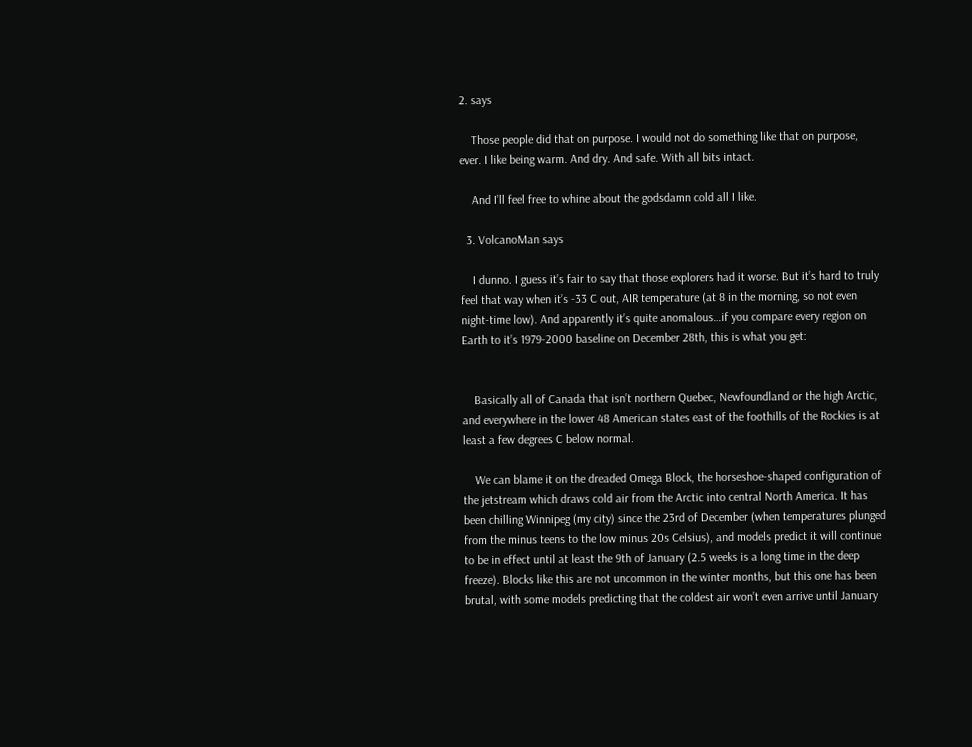2. says

    Those people did that on purpose. I would not do something like that on purpose, ever. I like being warm. And dry. And safe. With all bits intact.

    And I’ll feel free to whine about the godsdamn cold all I like.

  3. VolcanoMan says

    I dunno. I guess it’s fair to say that those explorers had it worse. But it’s hard to truly feel that way when it’s -33 C out, AIR temperature (at 8 in the morning, so not even night-time low). And apparently it’s quite anomalous…if you compare every region on Earth to it’s 1979-2000 baseline on December 28th, this is what you get:


    Basically all of Canada that isn’t northern Quebec, Newfoundland or the high Arctic, and everywhere in the lower 48 American states east of the foothills of the Rockies is at least a few degrees C below normal.

    We can blame it on the dreaded Omega Block, the horseshoe-shaped configuration of the jetstream which draws cold air from the Arctic into central North America. It has been chilling Winnipeg (my city) since the 23rd of December (when temperatures plunged from the minus teens to the low minus 20s Celsius), and models predict it will continue to be in effect until at least the 9th of January (2.5 weeks is a long time in the deep freeze). Blocks like this are not uncommon in the winter months, but this one has been brutal, with some models predicting that the coldest air won’t even arrive until January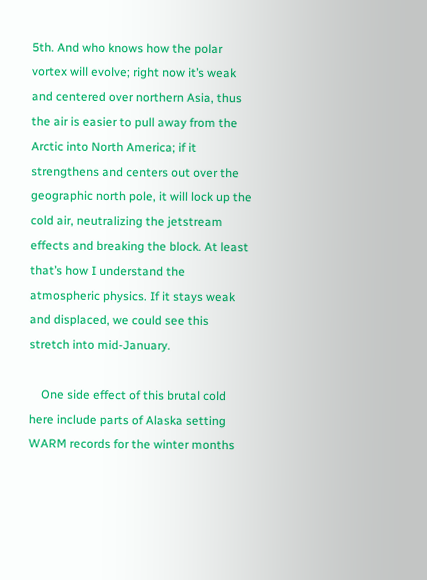5th. And who knows how the polar vortex will evolve; right now it’s weak and centered over northern Asia, thus the air is easier to pull away from the Arctic into North America; if it strengthens and centers out over the geographic north pole, it will lock up the cold air, neutralizing the jetstream effects and breaking the block. At least that’s how I understand the atmospheric physics. If it stays weak and displaced, we could see this stretch into mid-January.

    One side effect of this brutal cold here include parts of Alaska setting WARM records for the winter months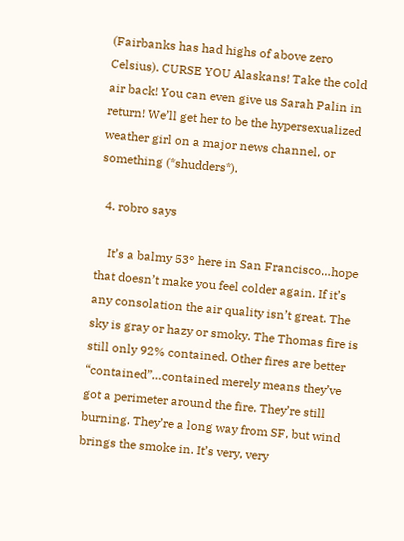(Fairbanks has had highs of above zero Celsius). CURSE YOU Alaskans! Take the cold air back! You can even give us Sarah Palin in return! We’ll get her to be the hypersexualized weather girl on a major news channel, or something (*shudders*).

  4. robro says

    It’s a balmy 53° here in San Francisco…hope that doesn’t make you feel colder again. If it’s any consolation the air quality isn’t great. The sky is gray or hazy or smoky. The Thomas fire is still only 92% contained. Other fires are better “contained”…contained merely means they’ve got a perimeter around the fire. They’re still burning. They’re a long way from SF, but wind brings the smoke in. It’s very, very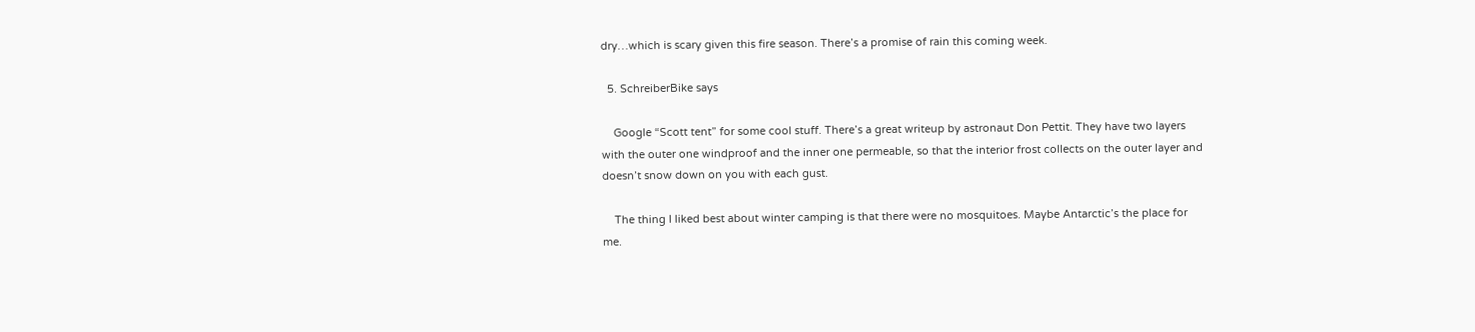dry…which is scary given this fire season. There’s a promise of rain this coming week.

  5. SchreiberBike says

    Google “Scott tent” for some cool stuff. There’s a great writeup by astronaut Don Pettit. They have two layers with the outer one windproof and the inner one permeable, so that the interior frost collects on the outer layer and doesn’t snow down on you with each gust.

    The thing I liked best about winter camping is that there were no mosquitoes. Maybe Antarctic’s the place for me.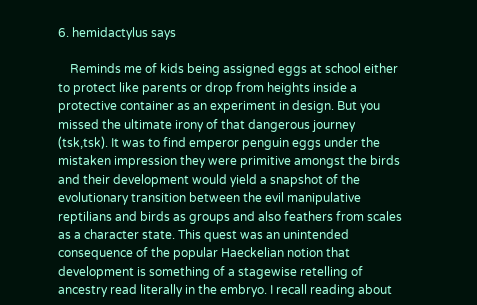6. hemidactylus says

    Reminds me of kids being assigned eggs at school either to protect like parents or drop from heights inside a protective container as an experiment in design. But you missed the ultimate irony of that dangerous journey (tsk,tsk). It was to find emperor penguin eggs under the mistaken impression they were primitive amongst the birds and their development would yield a snapshot of the evolutionary transition between the evil manipulative reptilians and birds as groups and also feathers from scales as a character state. This quest was an unintended consequence of the popular Haeckelian notion that development is something of a stagewise retelling of ancestry read literally in the embryo. I recall reading about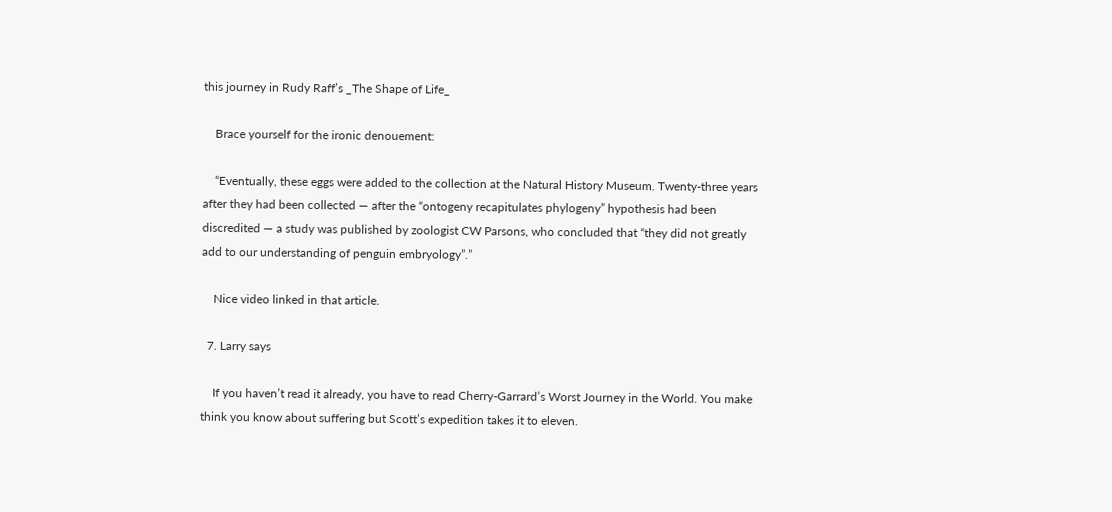this journey in Rudy Raff’s _The Shape of Life_

    Brace yourself for the ironic denouement:

    “Eventually, these eggs were added to the collection at the Natural History Museum. Twenty-three years after they had been collected — after the “ontogeny recapitulates phylogeny” hypothesis had been discredited — a study was published by zoologist CW Parsons, who concluded that “they did not greatly add to our understanding of penguin embryology”.”

    Nice video linked in that article.

  7. Larry says

    If you haven’t read it already, you have to read Cherry-Garrard’s Worst Journey in the World. You make think you know about suffering but Scott’s expedition takes it to eleven.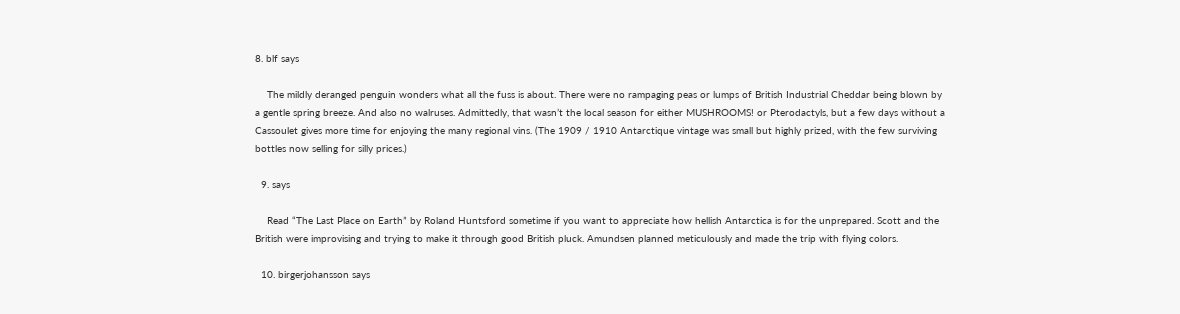8. blf says

    The mildly deranged penguin wonders what all the fuss is about. There were no rampaging peas or lumps of British Industrial Cheddar being blown by a gentle spring breeze. And also no walruses. Admittedly, that wasn’t the local season for either MUSHROOMS! or Pterodactyls, but a few days without a Cassoulet gives more time for enjoying the many regional vins. (The 1909 / 1910 Antarctique vintage was small but highly prized, with the few surviving bottles now selling for silly prices.)

  9. says

    Read “The Last Place on Earth” by Roland Huntsford sometime if you want to appreciate how hellish Antarctica is for the unprepared. Scott and the British were improvising and trying to make it through good British pluck. Amundsen planned meticulously and made the trip with flying colors.

  10. birgerjohansson says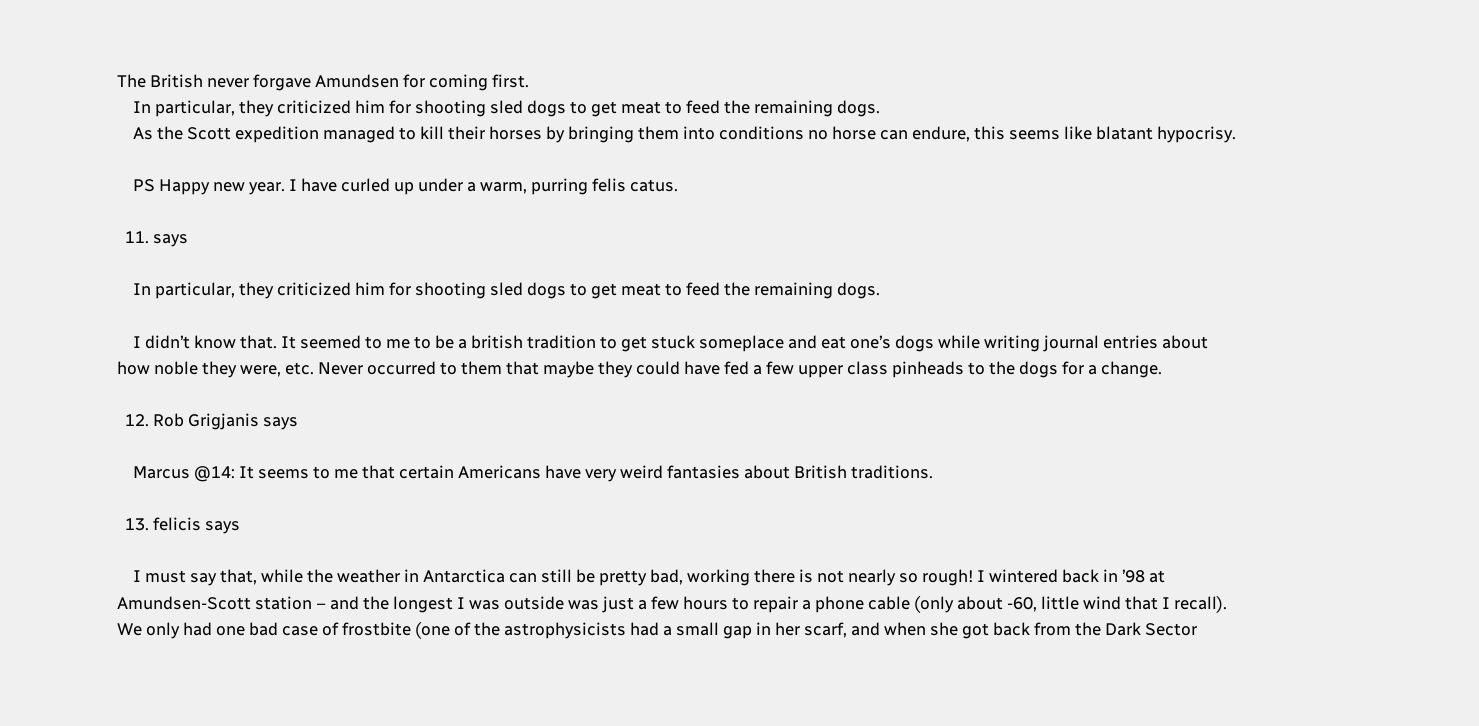The British never forgave Amundsen for coming first.
    In particular, they criticized him for shooting sled dogs to get meat to feed the remaining dogs.
    As the Scott expedition managed to kill their horses by bringing them into conditions no horse can endure, this seems like blatant hypocrisy.

    PS Happy new year. I have curled up under a warm, purring felis catus.

  11. says

    In particular, they criticized him for shooting sled dogs to get meat to feed the remaining dogs.

    I didn’t know that. It seemed to me to be a british tradition to get stuck someplace and eat one’s dogs while writing journal entries about how noble they were, etc. Never occurred to them that maybe they could have fed a few upper class pinheads to the dogs for a change.

  12. Rob Grigjanis says

    Marcus @14: It seems to me that certain Americans have very weird fantasies about British traditions.

  13. felicis says

    I must say that, while the weather in Antarctica can still be pretty bad, working there is not nearly so rough! I wintered back in ’98 at Amundsen-Scott station – and the longest I was outside was just a few hours to repair a phone cable (only about -60, little wind that I recall). We only had one bad case of frostbite (one of the astrophysicists had a small gap in her scarf, and when she got back from the Dark Sector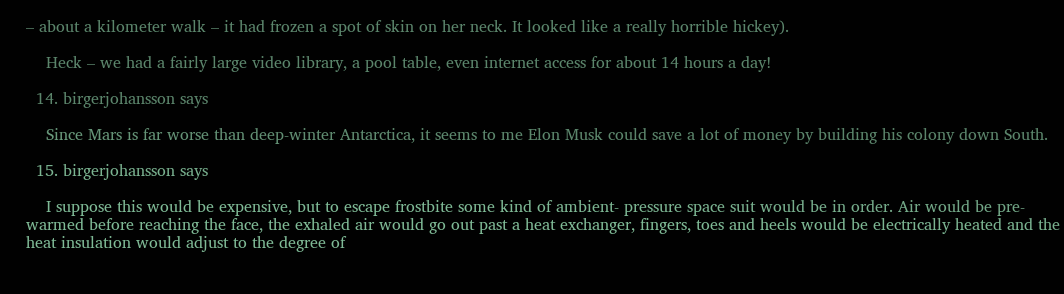– about a kilometer walk – it had frozen a spot of skin on her neck. It looked like a really horrible hickey).

    Heck – we had a fairly large video library, a pool table, even internet access for about 14 hours a day!

  14. birgerjohansson says

    Since Mars is far worse than deep-winter Antarctica, it seems to me Elon Musk could save a lot of money by building his colony down South.

  15. birgerjohansson says

    I suppose this would be expensive, but to escape frostbite some kind of ambient- pressure space suit would be in order. Air would be pre- warmed before reaching the face, the exhaled air would go out past a heat exchanger, fingers, toes and heels would be electrically heated and the heat insulation would adjust to the degree of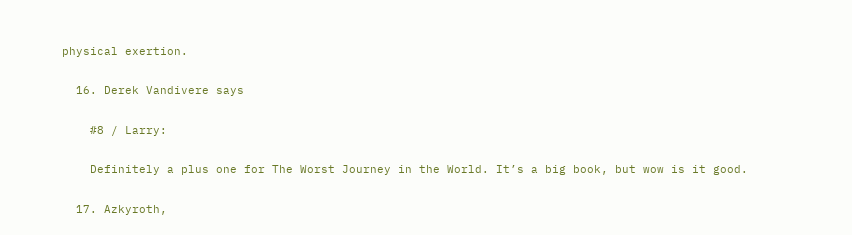physical exertion.

  16. Derek Vandivere says

    #8 / Larry:

    Definitely a plus one for The Worst Journey in the World. It’s a big book, but wow is it good.

  17. Azkyroth,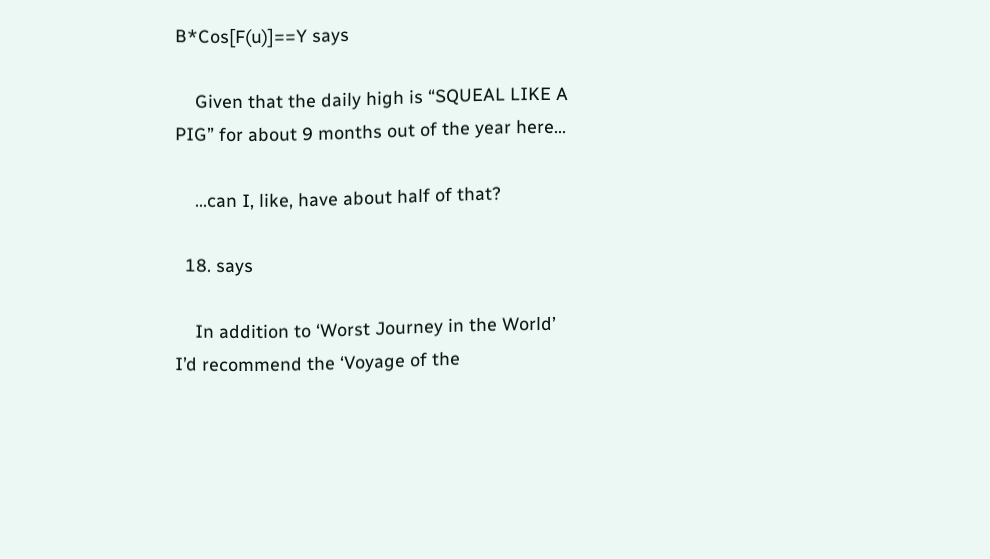B*Cos[F(u)]==Y says

    Given that the daily high is “SQUEAL LIKE A PIG” for about 9 months out of the year here…

    …can I, like, have about half of that?

  18. says

    In addition to ‘Worst Journey in the World’ I’d recommend the ‘Voyage of the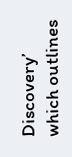Discovery’ which outlines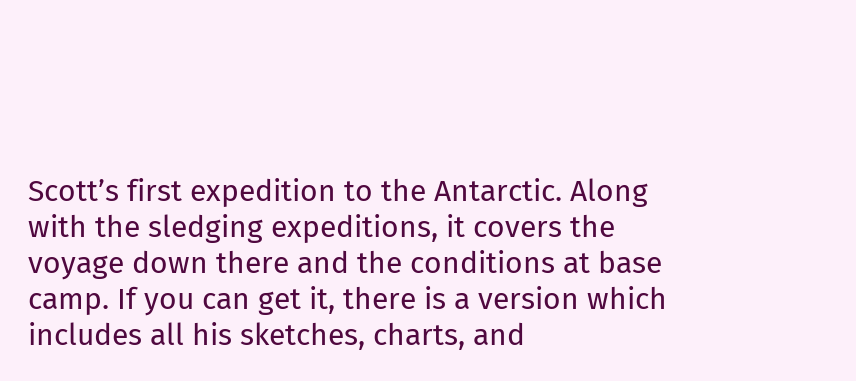Scott’s first expedition to the Antarctic. Along with the sledging expeditions, it covers the voyage down there and the conditions at base camp. If you can get it, there is a version which includes all his sketches, charts, and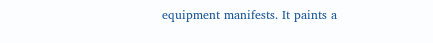equipment manifests. It paints a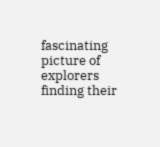fascinating picture of explorers finding their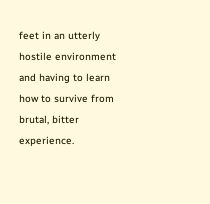feet in an utterly hostile environment and having to learn how to survive from brutal, bitter experience.